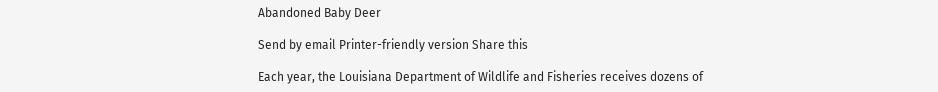Abandoned Baby Deer

Send by email Printer-friendly version Share this

Each year, the Louisiana Department of Wildlife and Fisheries receives dozens of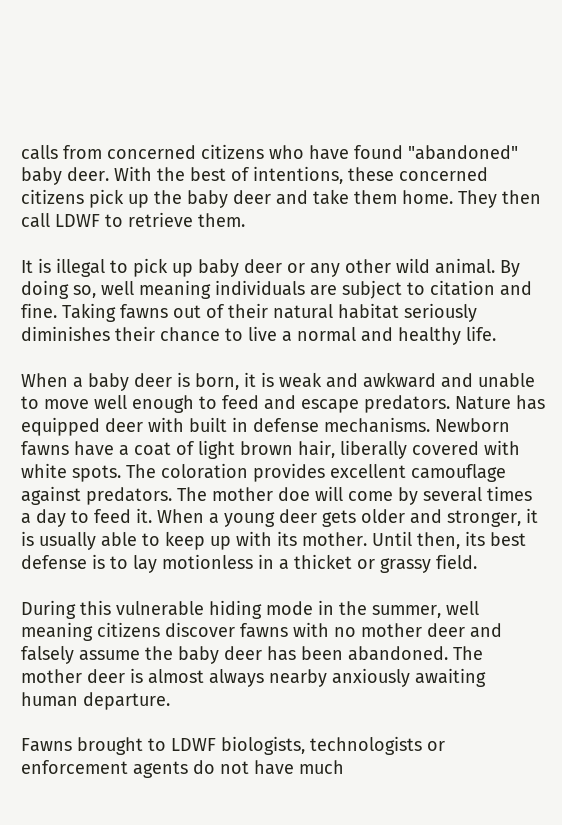calls from concerned citizens who have found "abandoned" baby deer. With the best of intentions, these concerned citizens pick up the baby deer and take them home. They then call LDWF to retrieve them.

It is illegal to pick up baby deer or any other wild animal. By doing so, well meaning individuals are subject to citation and fine. Taking fawns out of their natural habitat seriously diminishes their chance to live a normal and healthy life.

When a baby deer is born, it is weak and awkward and unable to move well enough to feed and escape predators. Nature has equipped deer with built in defense mechanisms. Newborn fawns have a coat of light brown hair, liberally covered with white spots. The coloration provides excellent camouflage against predators. The mother doe will come by several times a day to feed it. When a young deer gets older and stronger, it is usually able to keep up with its mother. Until then, its best defense is to lay motionless in a thicket or grassy field.

During this vulnerable hiding mode in the summer, well meaning citizens discover fawns with no mother deer and falsely assume the baby deer has been abandoned. The mother deer is almost always nearby anxiously awaiting human departure.

Fawns brought to LDWF biologists, technologists or enforcement agents do not have much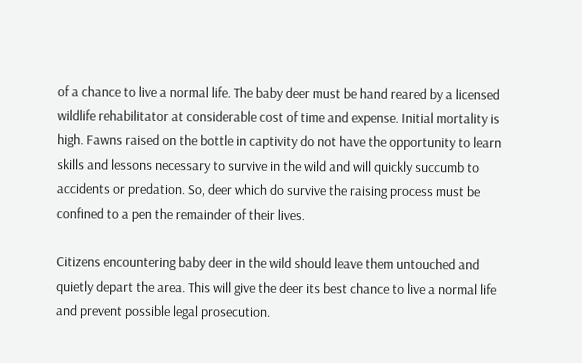of a chance to live a normal life. The baby deer must be hand reared by a licensed wildlife rehabilitator at considerable cost of time and expense. Initial mortality is high. Fawns raised on the bottle in captivity do not have the opportunity to learn skills and lessons necessary to survive in the wild and will quickly succumb to accidents or predation. So, deer which do survive the raising process must be confined to a pen the remainder of their lives.

Citizens encountering baby deer in the wild should leave them untouched and quietly depart the area. This will give the deer its best chance to live a normal life and prevent possible legal prosecution.